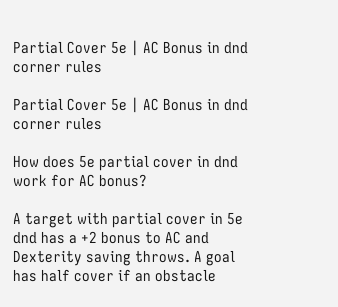Partial Cover 5e | AC Bonus in dnd corner rules

Partial Cover 5e | AC Bonus in dnd corner rules

How does 5e partial cover in dnd work for AC bonus?

A target with partial cover in 5e dnd has a +2 bonus to AC and Dexterity saving throws. A goal has half cover if an obstacle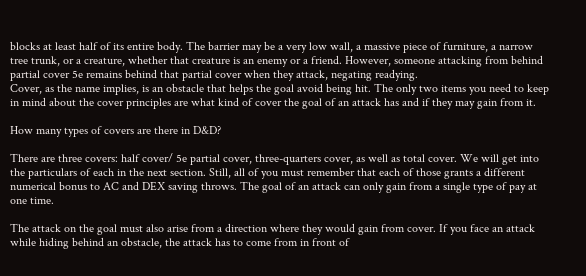blocks at least half of its entire body. The barrier may be a very low wall, a massive piece of furniture, a narrow tree trunk, or a creature, whether that creature is an enemy or a friend. However, someone attacking from behind partial cover 5e remains behind that partial cover when they attack, negating readying.
Cover, as the name implies, is an obstacle that helps the goal avoid being hit. The only two items you need to keep in mind about the cover principles are what kind of cover the goal of an attack has and if they may gain from it.

How many types of covers are there in D&D?

There are three covers: half cover/ 5e partial cover, three-quarters cover, as well as total cover. We will get into the particulars of each in the next section. Still, all of you must remember that each of those grants a different numerical bonus to AC and DEX saving throws. The goal of an attack can only gain from a single type of pay at one time.

The attack on the goal must also arise from a direction where they would gain from cover. If you face an attack while hiding behind an obstacle, the attack has to come from in front of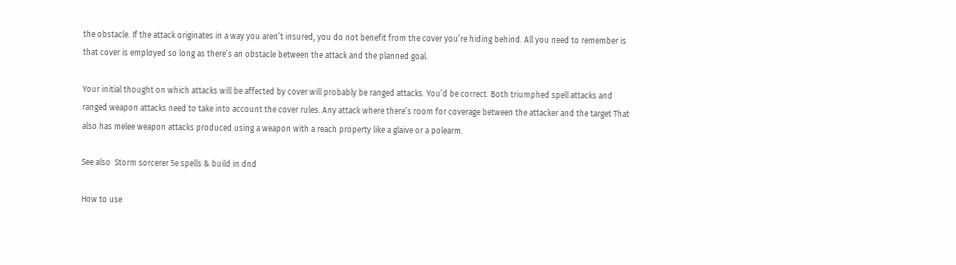the obstacle. If the attack originates in a way you aren’t insured, you do not benefit from the cover you’re hiding behind. All you need to remember is that cover is employed so long as there’s an obstacle between the attack and the planned goal.

Your initial thought on which attacks will be affected by cover will probably be ranged attacks. You’d be correct. Both triumphed spell attacks and ranged weapon attacks need to take into account the cover rules. Any attack where there’s room for coverage between the attacker and the target That also has melee weapon attacks produced using a weapon with a reach property like a glaive or a polearm.

See also  Storm sorcerer 5e spells & build in dnd

How to use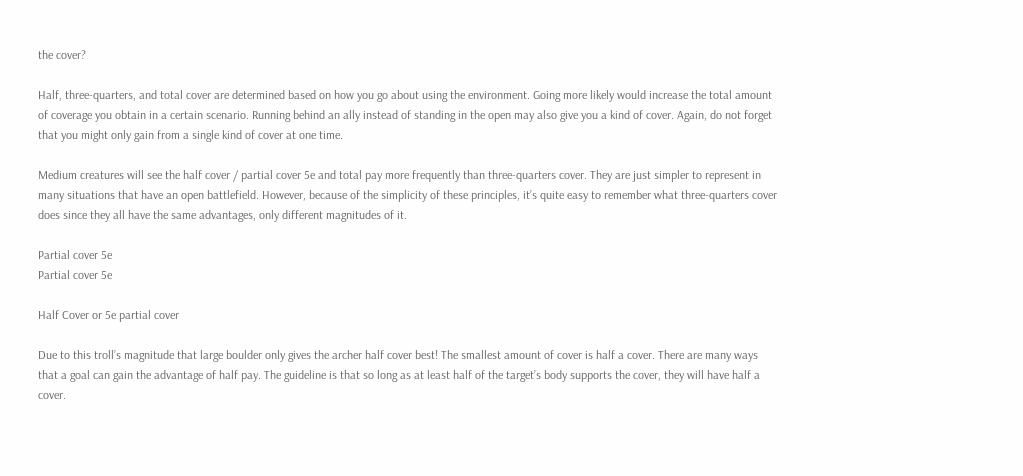the cover?

Half, three-quarters, and total cover are determined based on how you go about using the environment. Going more likely would increase the total amount of coverage you obtain in a certain scenario. Running behind an ally instead of standing in the open may also give you a kind of cover. Again, do not forget that you might only gain from a single kind of cover at one time.

Medium creatures will see the half cover / partial cover 5e and total pay more frequently than three-quarters cover. They are just simpler to represent in many situations that have an open battlefield. However, because of the simplicity of these principles, it’s quite easy to remember what three-quarters cover does since they all have the same advantages, only different magnitudes of it.

Partial cover 5e
Partial cover 5e

Half Cover or 5e partial cover

Due to this troll’s magnitude that large boulder only gives the archer half cover best! The smallest amount of cover is half a cover. There are many ways that a goal can gain the advantage of half pay. The guideline is that so long as at least half of the target’s body supports the cover, they will have half a cover.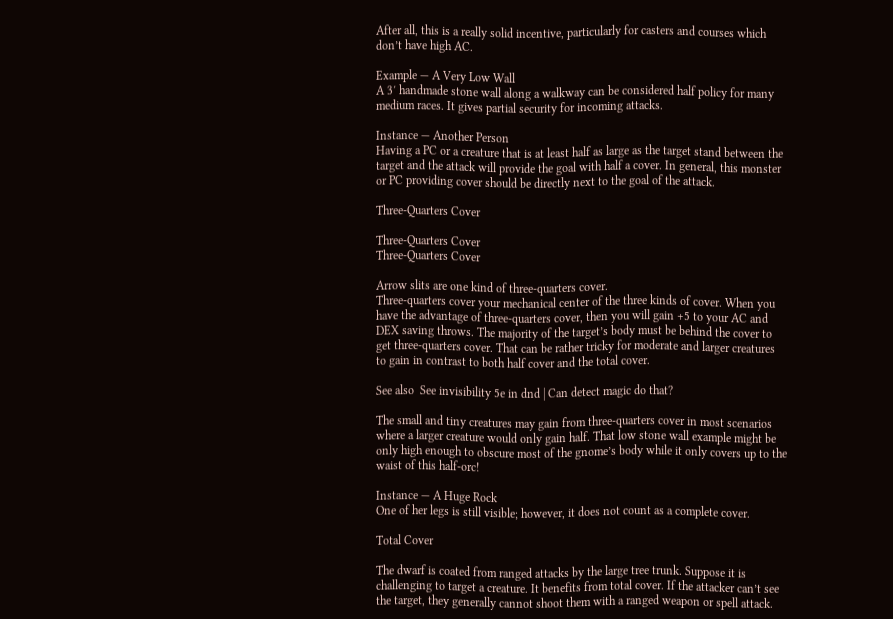After all, this is a really solid incentive, particularly for casters and courses which don’t have high AC.

Example — A Very Low Wall
A 3′ handmade stone wall along a walkway can be considered half policy for many medium races. It gives partial security for incoming attacks.

Instance — Another Person
Having a PC or a creature that is at least half as large as the target stand between the target and the attack will provide the goal with half a cover. In general, this monster or PC providing cover should be directly next to the goal of the attack.

Three-Quarters Cover

Three-Quarters Cover
Three-Quarters Cover

Arrow slits are one kind of three-quarters cover.
Three-quarters cover your mechanical center of the three kinds of cover. When you have the advantage of three-quarters cover, then you will gain +5 to your AC and DEX saving throws. The majority of the target’s body must be behind the cover to get three-quarters cover. That can be rather tricky for moderate and larger creatures to gain in contrast to both half cover and the total cover.

See also  See invisibility 5e in dnd | Can detect magic do that?

The small and tiny creatures may gain from three-quarters cover in most scenarios where a larger creature would only gain half. That low stone wall example might be only high enough to obscure most of the gnome’s body while it only covers up to the waist of this half-orc!

Instance — A Huge Rock
One of her legs is still visible; however, it does not count as a complete cover.

Total Cover

The dwarf is coated from ranged attacks by the large tree trunk. Suppose it is challenging to target a creature. It benefits from total cover. If the attacker can’t see the target, they generally cannot shoot them with a ranged weapon or spell attack.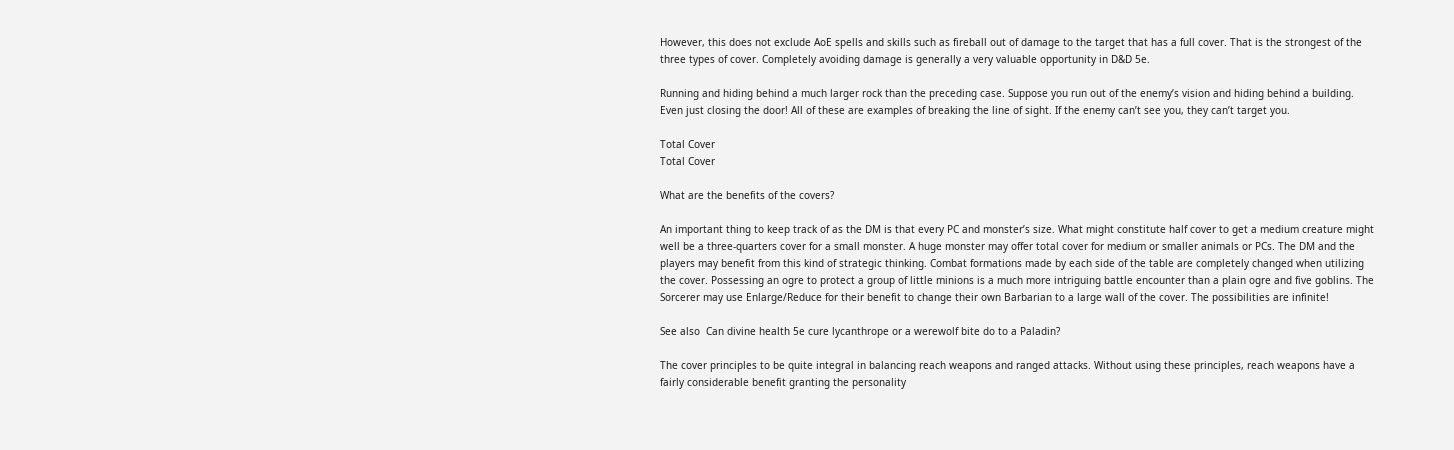However, this does not exclude AoE spells and skills such as fireball out of damage to the target that has a full cover. That is the strongest of the three types of cover. Completely avoiding damage is generally a very valuable opportunity in D&D 5e.

Running and hiding behind a much larger rock than the preceding case. Suppose you run out of the enemy’s vision and hiding behind a building. Even just closing the door! All of these are examples of breaking the line of sight. If the enemy can’t see you, they can’t target you.

Total Cover
Total Cover

What are the benefits of the covers?

An important thing to keep track of as the DM is that every PC and monster’s size. What might constitute half cover to get a medium creature might well be a three-quarters cover for a small monster. A huge monster may offer total cover for medium or smaller animals or PCs. The DM and the players may benefit from this kind of strategic thinking. Combat formations made by each side of the table are completely changed when utilizing the cover. Possessing an ogre to protect a group of little minions is a much more intriguing battle encounter than a plain ogre and five goblins. The Sorcerer may use Enlarge/Reduce for their benefit to change their own Barbarian to a large wall of the cover. The possibilities are infinite!

See also  Can divine health 5e cure lycanthrope or a werewolf bite do to a Paladin?

The cover principles to be quite integral in balancing reach weapons and ranged attacks. Without using these principles, reach weapons have a fairly considerable benefit granting the personality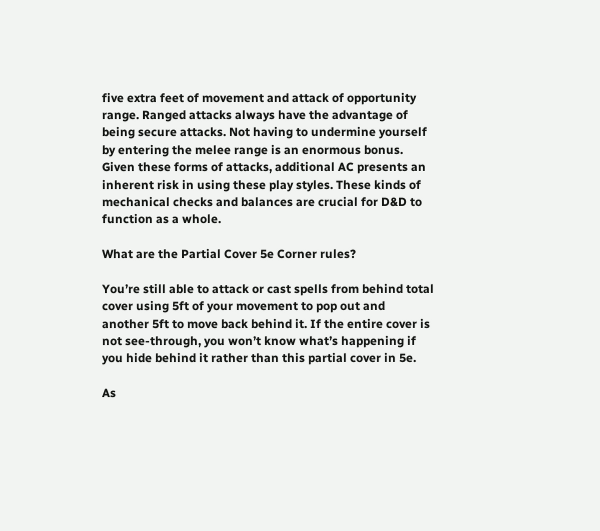five extra feet of movement and attack of opportunity range. Ranged attacks always have the advantage of being secure attacks. Not having to undermine yourself by entering the melee range is an enormous bonus. Given these forms of attacks, additional AC presents an inherent risk in using these play styles. These kinds of mechanical checks and balances are crucial for D&D to function as a whole.

What are the Partial Cover 5e Corner rules?

You’re still able to attack or cast spells from behind total cover using 5ft of your movement to pop out and another 5ft to move back behind it. If the entire cover is not see-through, you won’t know what’s happening if you hide behind it rather than this partial cover in 5e.

As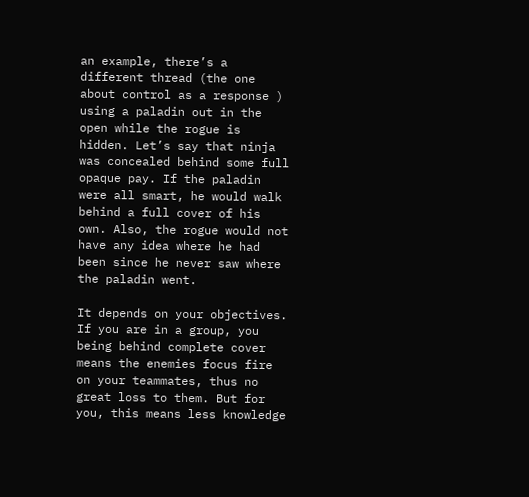an example, there’s a different thread (the one about control as a response ) using a paladin out in the open while the rogue is hidden. Let’s say that ninja was concealed behind some full opaque pay. If the paladin were all smart, he would walk behind a full cover of his own. Also, the rogue would not have any idea where he had been since he never saw where the paladin went.

It depends on your objectives. If you are in a group, you being behind complete cover means the enemies focus fire on your teammates, thus no great loss to them. But for you, this means less knowledge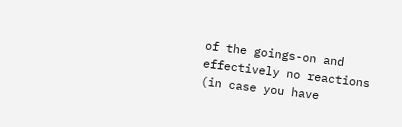of the goings-on and effectively no reactions (in case you have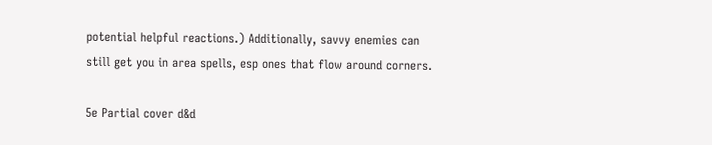potential helpful reactions.) Additionally, savvy enemies can still get you in area spells, esp ones that flow around corners.

5e Partial cover d&d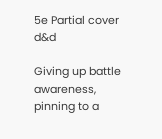5e Partial cover d&d

Giving up battle awareness, pinning to a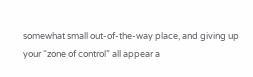somewhat small out-of-the-way place, and giving up your “zone of control” all appear a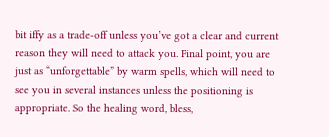bit iffy as a trade-off unless you’ve got a clear and current reason they will need to attack you. Final point, you are just as “unforgettable” by warm spells, which will need to see you in several instances unless the positioning is appropriate. So the healing word, bless,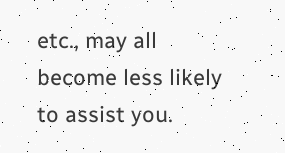etc., may all become less likely to assist you.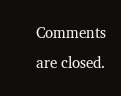Comments are closed.